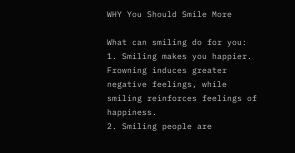WHY You Should Smile More

What can smiling do for you:
1. Smiling makes you happier.
Frowning induces greater negative feelings, while smiling reinforces feelings of happiness.
2. Smiling people are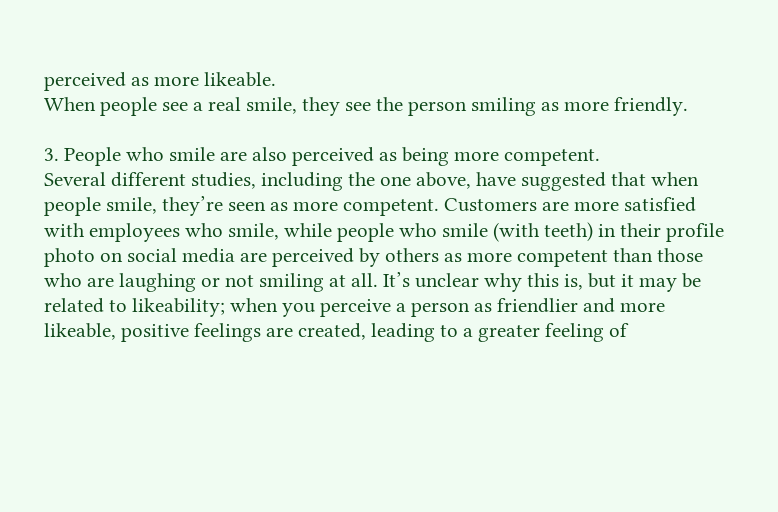perceived as more likeable.
When people see a real smile, they see the person smiling as more friendly.

3. People who smile are also perceived as being more competent.
Several different studies, including the one above, have suggested that when people smile, they’re seen as more competent. Customers are more satisfied with employees who smile, while people who smile (with teeth) in their profile photo on social media are perceived by others as more competent than those who are laughing or not smiling at all. It’s unclear why this is, but it may be related to likeability; when you perceive a person as friendlier and more likeable, positive feelings are created, leading to a greater feeling of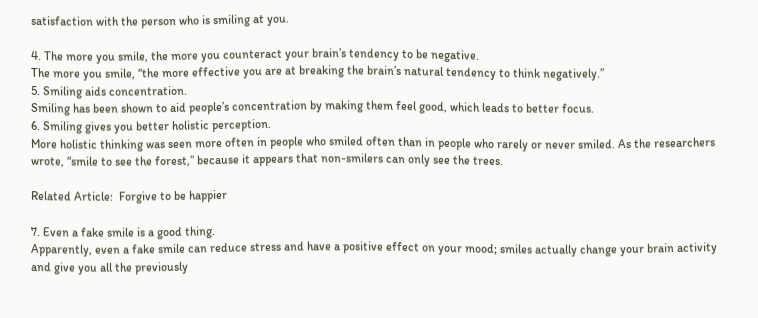satisfaction with the person who is smiling at you.

4. The more you smile, the more you counteract your brain’s tendency to be negative.
The more you smile, “the more effective you are at breaking the brain’s natural tendency to think negatively.”
5. Smiling aids concentration.
Smiling has been shown to aid people’s concentration by making them feel good, which leads to better focus.
6. Smiling gives you better holistic perception.
More holistic thinking was seen more often in people who smiled often than in people who rarely or never smiled. As the researchers wrote, “smile to see the forest,” because it appears that non-smilers can only see the trees.

Related Article:  Forgive to be happier

7. Even a fake smile is a good thing.
Apparently, even a fake smile can reduce stress and have a positive effect on your mood; smiles actually change your brain activity and give you all the previously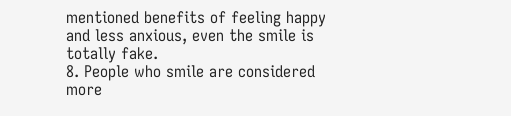mentioned benefits of feeling happy and less anxious, even the smile is totally fake.
8. People who smile are considered more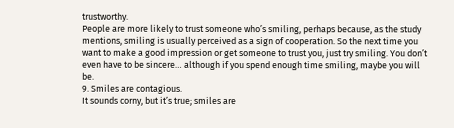trustworthy.
People are more likely to trust someone who’s smiling, perhaps because, as the study mentions, smiling is usually perceived as a sign of cooperation. So the next time you want to make a good impression or get someone to trust you, just try smiling. You don’t even have to be sincere… although if you spend enough time smiling, maybe you will be.
9. Smiles are contagious.
It sounds corny, but it’s true; smiles are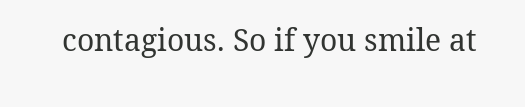contagious. So if you smile at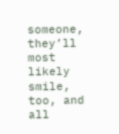someone, they’ll most likely smile, too, and all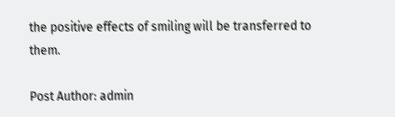the positive effects of smiling will be transferred to them.

Post Author: admin